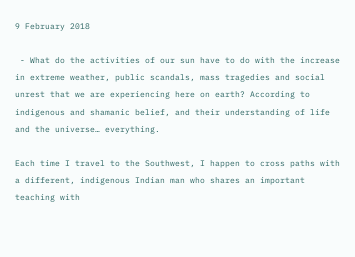9 February 2018

 - What do the activities of our sun have to do with the increase in extreme weather, public scandals, mass tragedies and social unrest that we are experiencing here on earth? According to indigenous and shamanic belief, and their understanding of life and the universe… everything.

Each time I travel to the Southwest, I happen to cross paths with a different, indigenous Indian man who shares an important teaching with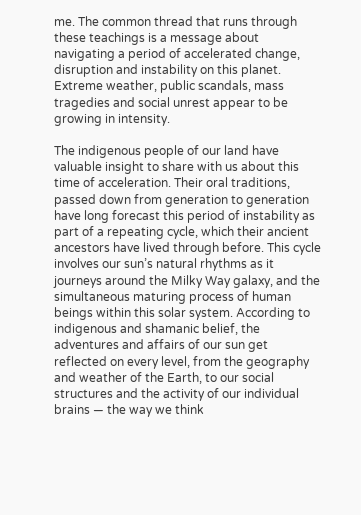me. The common thread that runs through these teachings is a message about navigating a period of accelerated change, disruption and instability on this planet. Extreme weather, public scandals, mass tragedies and social unrest appear to be growing in intensity.

The indigenous people of our land have valuable insight to share with us about this time of acceleration. Their oral traditions, passed down from generation to generation have long forecast this period of instability as part of a repeating cycle, which their ancient ancestors have lived through before. This cycle involves our sun’s natural rhythms as it journeys around the Milky Way galaxy, and the simultaneous maturing process of human beings within this solar system. According to indigenous and shamanic belief, the adventures and affairs of our sun get reflected on every level, from the geography and weather of the Earth, to our social structures and the activity of our individual brains — the way we think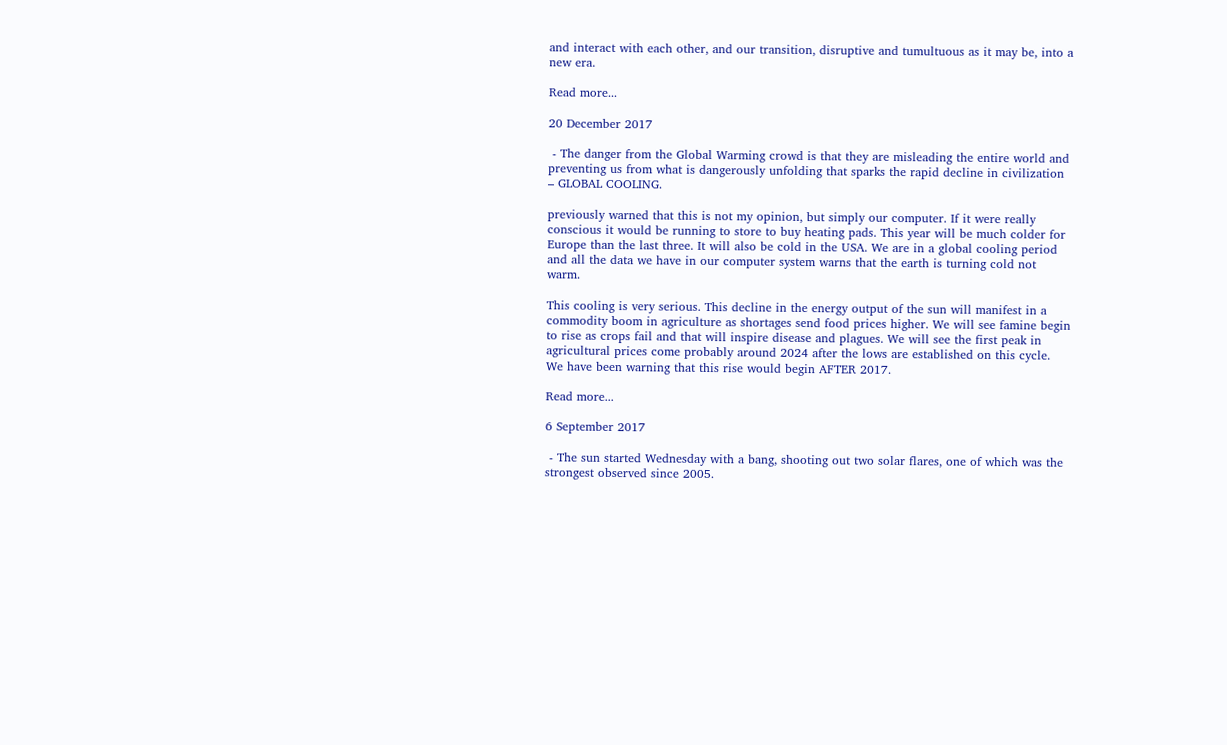and interact with each other, and our transition, disruptive and tumultuous as it may be, into a new era.

Read more...

20 December 2017

 - The danger from the Global Warming crowd is that they are misleading the entire world and preventing us from what is dangerously unfolding that sparks the rapid decline in civilization – GLOBAL COOLING.

previously warned that this is not my opinion, but simply our computer. If it were really conscious it would be running to store to buy heating pads. This year will be much colder for Europe than the last three. It will also be cold in the USA. We are in a global cooling period and all the data we have in our computer system warns that the earth is turning cold not warm.

This cooling is very serious. This decline in the energy output of the sun will manifest in a commodity boom in agriculture as shortages send food prices higher. We will see famine begin to rise as crops fail and that will inspire disease and plagues. We will see the first peak in agricultural prices come probably around 2024 after the lows are established on this cycle. We have been warning that this rise would begin AFTER 2017.

Read more...

6 September 2017

 - The sun started Wednesday with a bang, shooting out two solar flares, one of which was the strongest observed since 2005.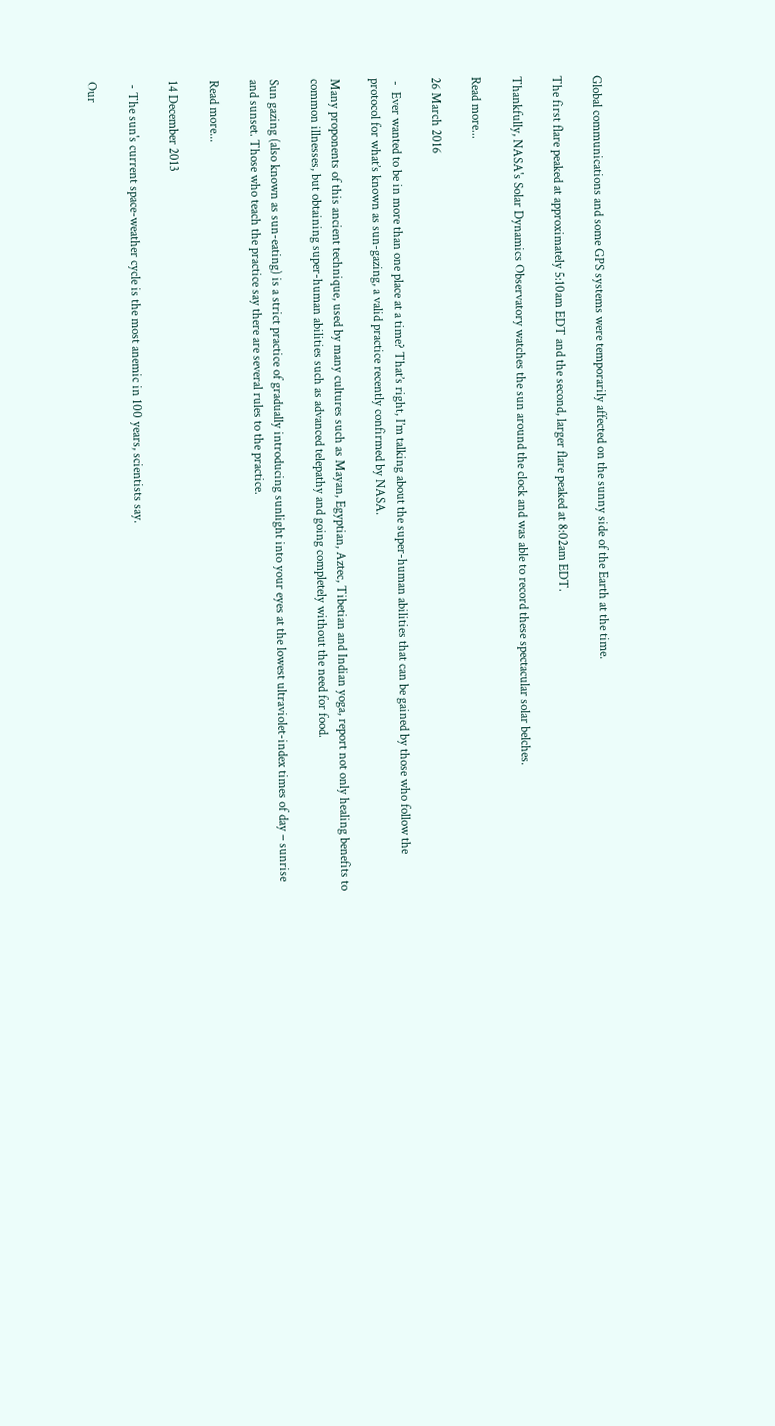Global communications and some GPS systems were temporarily affected on the sunny side of the Earth at the time.

The first flare peaked at approximately 5:10am EDT and the second, larger flare peaked at 8:02am EDT.

Thankfully, NASA's Solar Dynamics Observatory watches the sun around the clock and was able to record these spectacular solar belches.

Read more...

26 March 2016

 -  Ever wanted to be in more than one place at a time? That’s right, I’m talking about the super-human abilities that can be gained by those who follow the protocol for what’s known as sun-gazing, a valid practice recently confirmed by NASA.

Many proponents of this ancient technique, used by many cultures such as Mayan, Egyptian, Aztec, Tibetian and Indian yoga, report not only healing benefits to common illnesses, but obtaining super-human abilities such as advanced telepathy and going completely without the need for food.

Sun gazing (also known as sun-eating) is a strict practice of gradually introducing sunlight into your eyes at the lowest ultraviolet-index times of day – sunrise and sunset. Those who teach the practice say there are several rules to the practice.

Read more...

14 December 2013

 - The sun's current space-weather cycle is the most anemic in 100 years, scientists say.

Our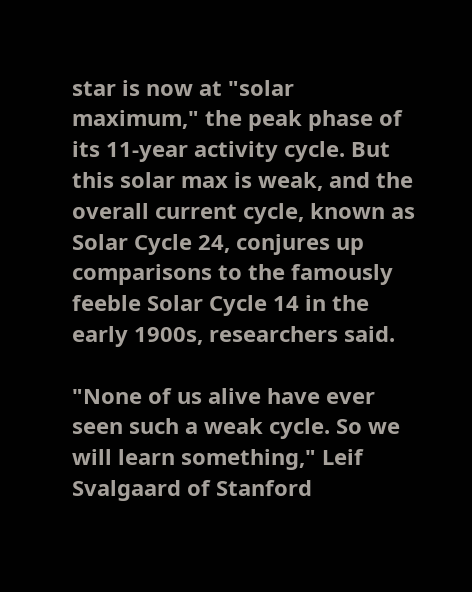star is now at "solar maximum," the peak phase of its 11-year activity cycle. But this solar max is weak, and the overall current cycle, known as Solar Cycle 24, conjures up comparisons to the famously feeble Solar Cycle 14 in the early 1900s, researchers said.

"None of us alive have ever seen such a weak cycle. So we will learn something," Leif Svalgaard of Stanford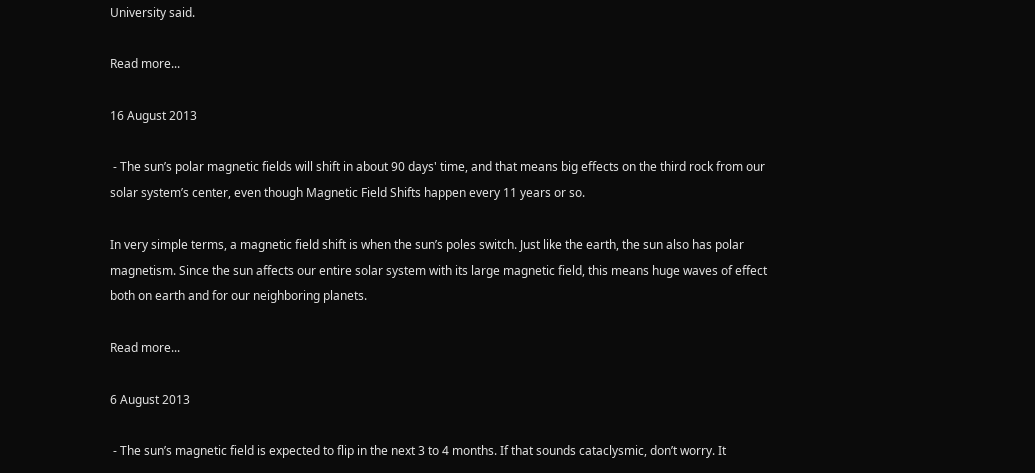University said.

Read more...

16 August 2013

 - The sun’s polar magnetic fields will shift in about 90 days' time, and that means big effects on the third rock from our solar system’s center, even though Magnetic Field Shifts happen every 11 years or so.

In very simple terms, a magnetic field shift is when the sun’s poles switch. Just like the earth, the sun also has polar magnetism. Since the sun affects our entire solar system with its large magnetic field, this means huge waves of effect both on earth and for our neighboring planets.

Read more...

6 August 2013

 - The sun’s magnetic field is expected to flip in the next 3 to 4 months. If that sounds cataclysmic, don’t worry. It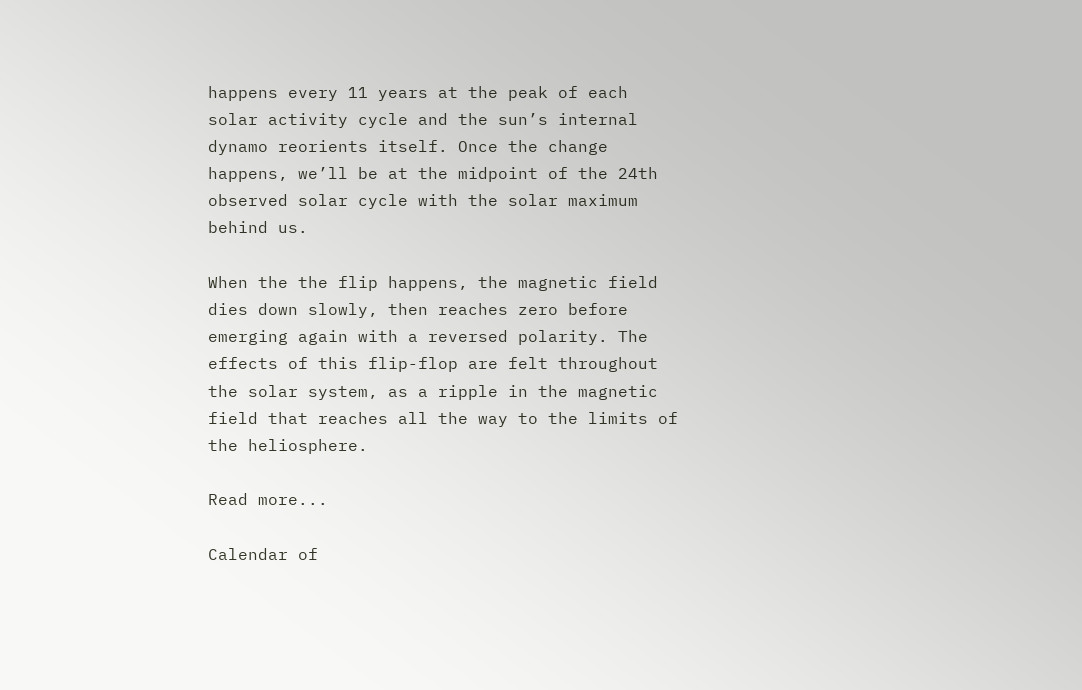happens every 11 years at the peak of each solar activity cycle and the sun’s internal dynamo reorients itself. Once the change happens, we’ll be at the midpoint of the 24th observed solar cycle with the solar maximum behind us.

When the the flip happens, the magnetic field dies down slowly, then reaches zero before emerging again with a reversed polarity. The effects of this flip-flop are felt throughout the solar system, as a ripple in the magnetic field that reaches all the way to the limits of the heliosphere.

Read more...

Calendar of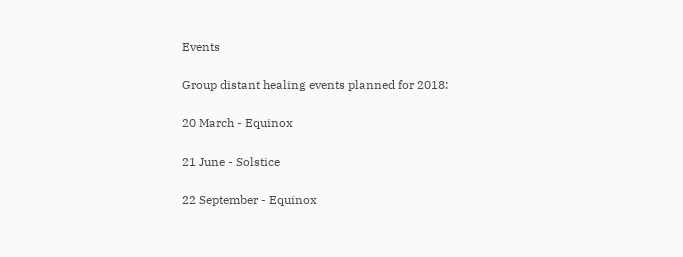Events

Group distant healing events planned for 2018:

20 March - Equinox

21 June - Solstice

22 September - Equinox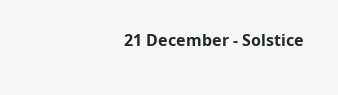21 December - Solstice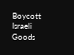Boycott Israeli Goods